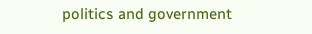politics and government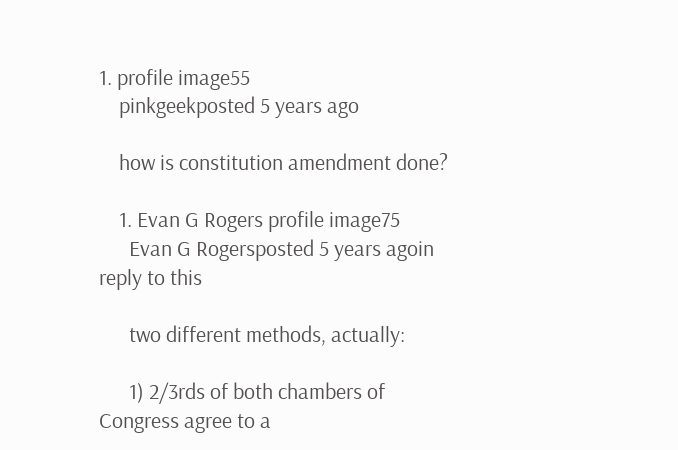1. profile image55
    pinkgeekposted 5 years ago

    how is constitution amendment done?

    1. Evan G Rogers profile image75
      Evan G Rogersposted 5 years agoin reply to this

      two different methods, actually:

      1) 2/3rds of both chambers of Congress agree to a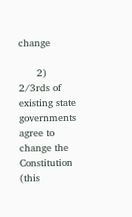change

      2) 2/3rds of existing state governments agree to change the Constitution (this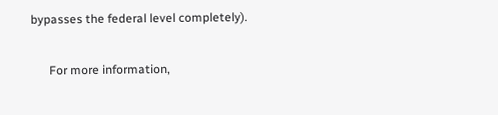bypasses the federal level completely).

      For more information,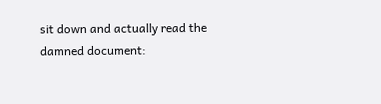sit down and actually read the damned document: